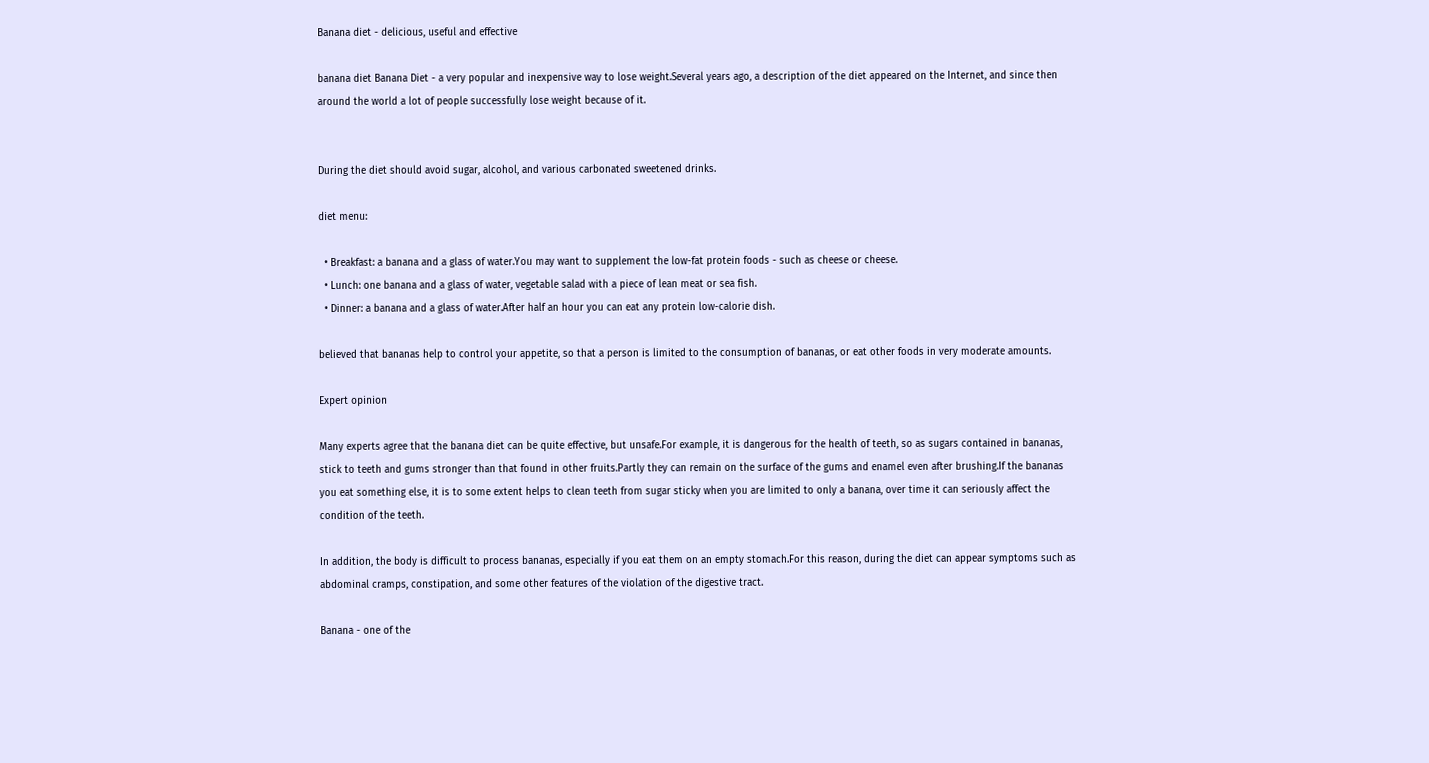Banana diet - delicious, useful and effective

banana diet Banana Diet - a very popular and inexpensive way to lose weight.Several years ago, a description of the diet appeared on the Internet, and since then around the world a lot of people successfully lose weight because of it.


During the diet should avoid sugar, alcohol, and various carbonated sweetened drinks.

diet menu:

  • Breakfast: a banana and a glass of water.You may want to supplement the low-fat protein foods - such as cheese or cheese.
  • Lunch: one banana and a glass of water, vegetable salad with a piece of lean meat or sea fish.
  • Dinner: a banana and a glass of water.After half an hour you can eat any protein low-calorie dish.

believed that bananas help to control your appetite, so that a person is limited to the consumption of bananas, or eat other foods in very moderate amounts.

Expert opinion

Many experts agree that the banana diet can be quite effective, but unsafe.For example, it is dangerous for the health of teeth, so as sugars contained in bananas, stick to teeth and gums stronger than that found in other fruits.Partly they can remain on the surface of the gums and enamel even after brushing.If the bananas you eat something else, it is to some extent helps to clean teeth from sugar sticky when you are limited to only a banana, over time it can seriously affect the condition of the teeth.

In addition, the body is difficult to process bananas, especially if you eat them on an empty stomach.For this reason, during the diet can appear symptoms such as abdominal cramps, constipation, and some other features of the violation of the digestive tract.

Banana - one of the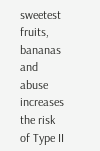sweetest fruits, bananas and abuse increases the risk of Type II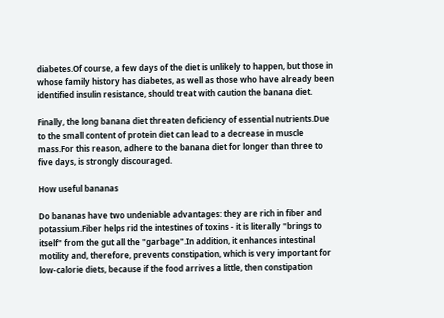diabetes.Of course, a few days of the diet is unlikely to happen, but those in whose family history has diabetes, as well as those who have already been identified insulin resistance, should treat with caution the banana diet.

Finally, the long banana diet threaten deficiency of essential nutrients.Due to the small content of protein diet can lead to a decrease in muscle mass.For this reason, adhere to the banana diet for longer than three to five days, is strongly discouraged.

How useful bananas

Do bananas have two undeniable advantages: they are rich in fiber and potassium.Fiber helps rid the intestines of toxins - it is literally "brings to itself" from the gut all the "garbage".In addition, it enhances intestinal motility and, therefore, prevents constipation, which is very important for low-calorie diets, because if the food arrives a little, then constipation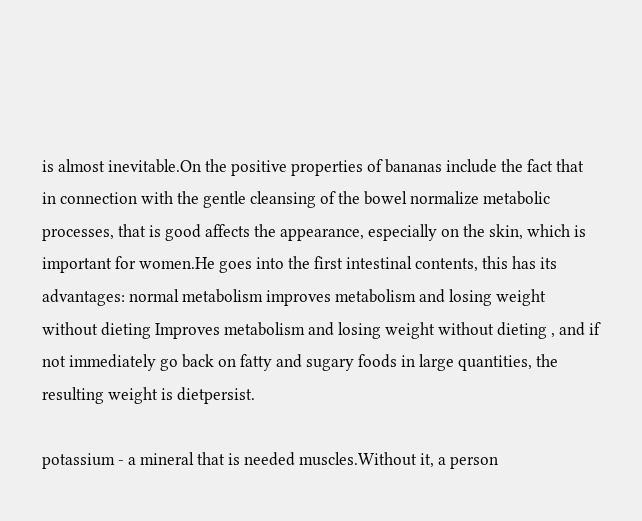is almost inevitable.On the positive properties of bananas include the fact that in connection with the gentle cleansing of the bowel normalize metabolic processes, that is good affects the appearance, especially on the skin, which is important for women.He goes into the first intestinal contents, this has its advantages: normal metabolism improves metabolism and losing weight without dieting Improves metabolism and losing weight without dieting , and if not immediately go back on fatty and sugary foods in large quantities, the resulting weight is dietpersist.

potassium - a mineral that is needed muscles.Without it, a person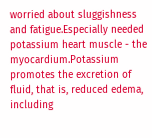worried about sluggishness and fatigue.Especially needed potassium heart muscle - the myocardium.Potassium promotes the excretion of fluid, that is, reduced edema, including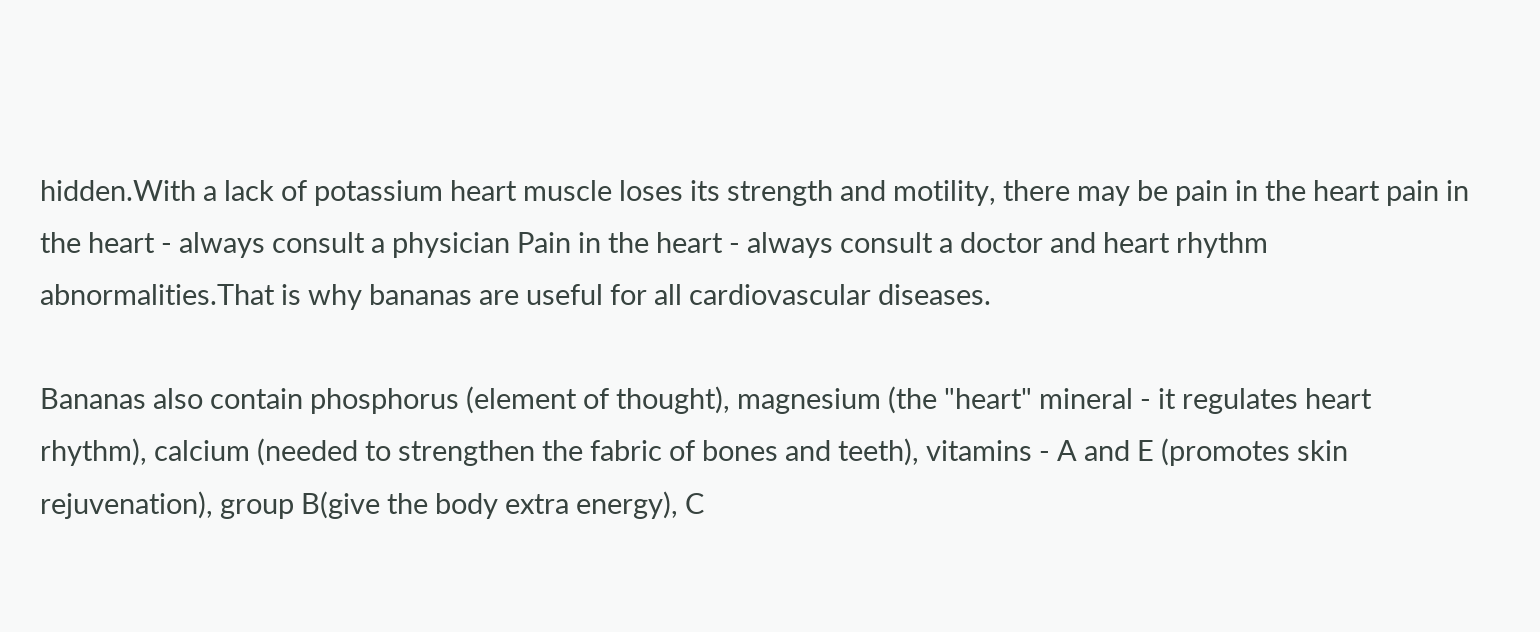hidden.With a lack of potassium heart muscle loses its strength and motility, there may be pain in the heart pain in the heart - always consult a physician Pain in the heart - always consult a doctor and heart rhythm abnormalities.That is why bananas are useful for all cardiovascular diseases.

Bananas also contain phosphorus (element of thought), magnesium (the "heart" mineral - it regulates heart rhythm), calcium (needed to strengthen the fabric of bones and teeth), vitamins - A and E (promotes skin rejuvenation), group B(give the body extra energy), C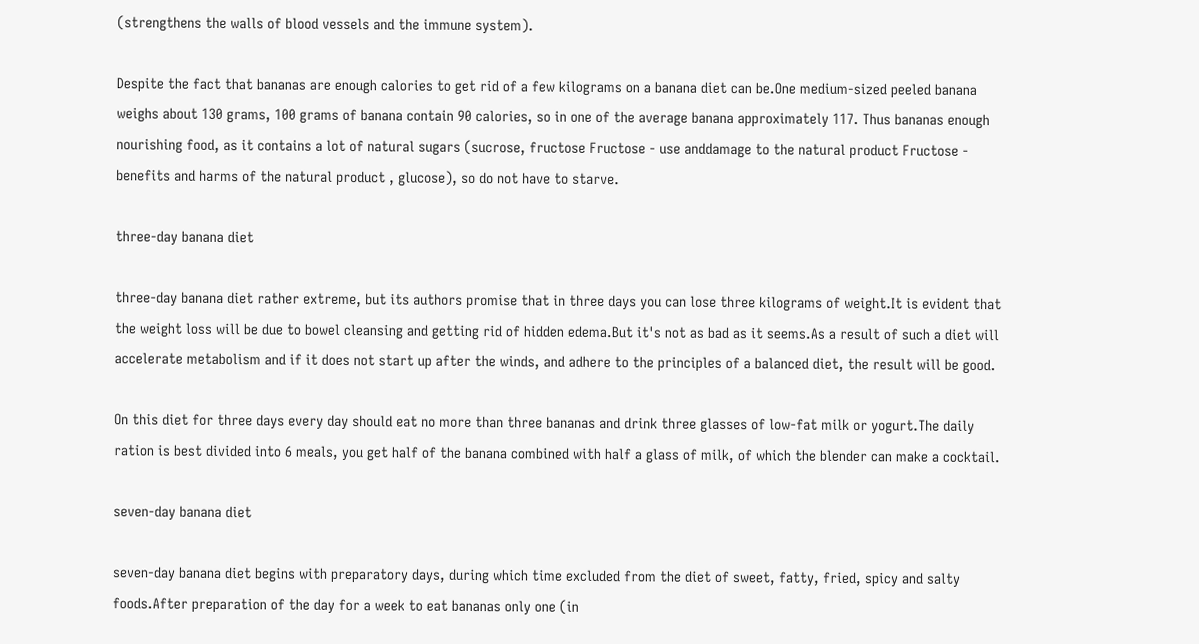(strengthens the walls of blood vessels and the immune system).

Despite the fact that bananas are enough calories to get rid of a few kilograms on a banana diet can be.One medium-sized peeled banana weighs about 130 grams, 100 grams of banana contain 90 calories, so in one of the average banana approximately 117. Thus bananas enough nourishing food, as it contains a lot of natural sugars (sucrose, fructose Fructose - use anddamage to the natural product Fructose - benefits and harms of the natural product , glucose), so do not have to starve.

three-day banana diet

three-day banana diet rather extreme, but its authors promise that in three days you can lose three kilograms of weight.It is evident that the weight loss will be due to bowel cleansing and getting rid of hidden edema.But it's not as bad as it seems.As a result of such a diet will accelerate metabolism and if it does not start up after the winds, and adhere to the principles of a balanced diet, the result will be good.

On this diet for three days every day should eat no more than three bananas and drink three glasses of low-fat milk or yogurt.The daily ration is best divided into 6 meals, you get half of the banana combined with half a glass of milk, of which the blender can make a cocktail.

seven-day banana diet

seven-day banana diet begins with preparatory days, during which time excluded from the diet of sweet, fatty, fried, spicy and salty foods.After preparation of the day for a week to eat bananas only one (in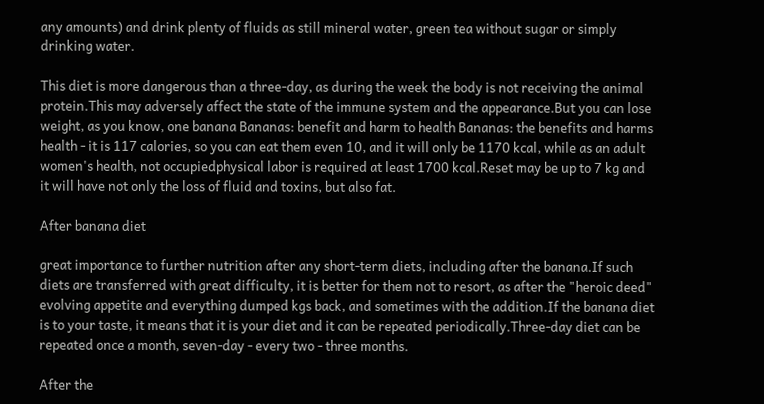any amounts) and drink plenty of fluids as still mineral water, green tea without sugar or simply drinking water.

This diet is more dangerous than a three-day, as during the week the body is not receiving the animal protein.This may adversely affect the state of the immune system and the appearance.But you can lose weight, as you know, one banana Bananas: benefit and harm to health Bananas: the benefits and harms health - it is 117 calories, so you can eat them even 10, and it will only be 1170 kcal, while as an adult women's health, not occupiedphysical labor is required at least 1700 kcal.Reset may be up to 7 kg and it will have not only the loss of fluid and toxins, but also fat.

After banana diet

great importance to further nutrition after any short-term diets, including after the banana.If such diets are transferred with great difficulty, it is better for them not to resort, as after the "heroic deed" evolving appetite and everything dumped kgs back, and sometimes with the addition.If the banana diet is to your taste, it means that it is your diet and it can be repeated periodically.Three-day diet can be repeated once a month, seven-day - every two - three months.

After the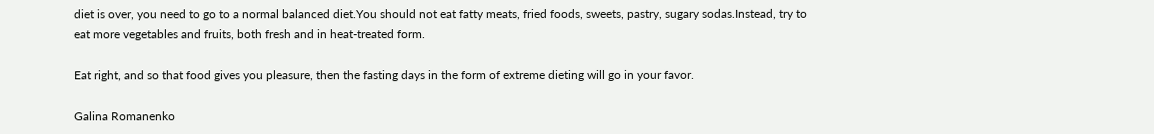diet is over, you need to go to a normal balanced diet.You should not eat fatty meats, fried foods, sweets, pastry, sugary sodas.Instead, try to eat more vegetables and fruits, both fresh and in heat-treated form.

Eat right, and so that food gives you pleasure, then the fasting days in the form of extreme dieting will go in your favor.

Galina Romanenko